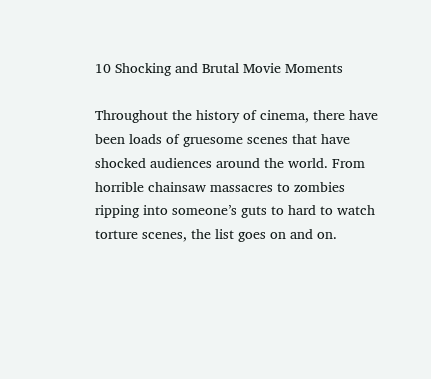10 Shocking and Brutal Movie Moments

Throughout the history of cinema, there have been loads of gruesome scenes that have shocked audiences around the world. From horrible chainsaw massacres to zombies ripping into someone’s guts to hard to watch torture scenes, the list goes on and on.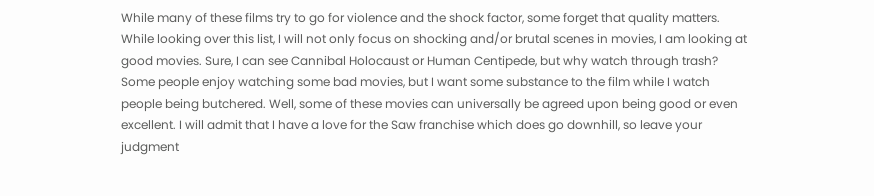While many of these films try to go for violence and the shock factor, some forget that quality matters. While looking over this list, I will not only focus on shocking and/or brutal scenes in movies, I am looking at good movies. Sure, I can see Cannibal Holocaust or Human Centipede, but why watch through trash? Some people enjoy watching some bad movies, but I want some substance to the film while I watch people being butchered. Well, some of these movies can universally be agreed upon being good or even excellent. I will admit that I have a love for the Saw franchise which does go downhill, so leave your judgment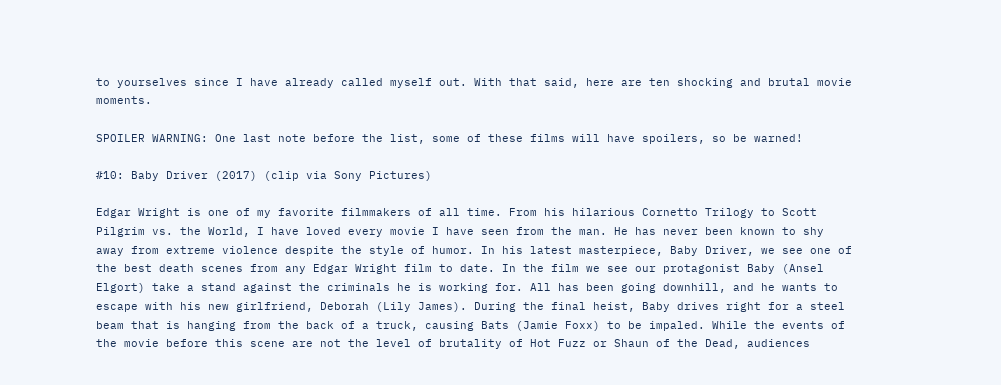to yourselves since I have already called myself out. With that said, here are ten shocking and brutal movie moments.

SPOILER WARNING: One last note before the list, some of these films will have spoilers, so be warned!

#10: Baby Driver (2017) (clip via Sony Pictures)

Edgar Wright is one of my favorite filmmakers of all time. From his hilarious Cornetto Trilogy to Scott Pilgrim vs. the World, I have loved every movie I have seen from the man. He has never been known to shy away from extreme violence despite the style of humor. In his latest masterpiece, Baby Driver, we see one of the best death scenes from any Edgar Wright film to date. In the film we see our protagonist Baby (Ansel Elgort) take a stand against the criminals he is working for. All has been going downhill, and he wants to escape with his new girlfriend, Deborah (Lily James). During the final heist, Baby drives right for a steel beam that is hanging from the back of a truck, causing Bats (Jamie Foxx) to be impaled. While the events of the movie before this scene are not the level of brutality of Hot Fuzz or Shaun of the Dead, audiences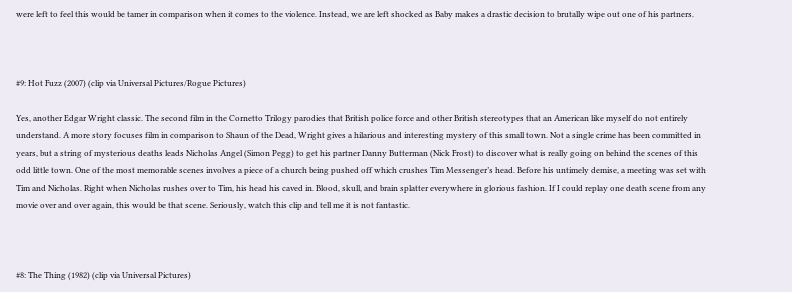were left to feel this would be tamer in comparison when it comes to the violence. Instead, we are left shocked as Baby makes a drastic decision to brutally wipe out one of his partners.



#9: Hot Fuzz (2007) (clip via Universal Pictures/Rogue Pictures)

Yes, another Edgar Wright classic. The second film in the Cornetto Trilogy parodies that British police force and other British stereotypes that an American like myself do not entirely understand. A more story focuses film in comparison to Shaun of the Dead, Wright gives a hilarious and interesting mystery of this small town. Not a single crime has been committed in years, but a string of mysterious deaths leads Nicholas Angel (Simon Pegg) to get his partner Danny Butterman (Nick Frost) to discover what is really going on behind the scenes of this odd little town. One of the most memorable scenes involves a piece of a church being pushed off which crushes Tim Messenger’s head. Before his untimely demise, a meeting was set with Tim and Nicholas. Right when Nicholas rushes over to Tim, his head his caved in. Blood, skull, and brain splatter everywhere in glorious fashion. If I could replay one death scene from any movie over and over again, this would be that scene. Seriously, watch this clip and tell me it is not fantastic.



#8: The Thing (1982) (clip via Universal Pictures)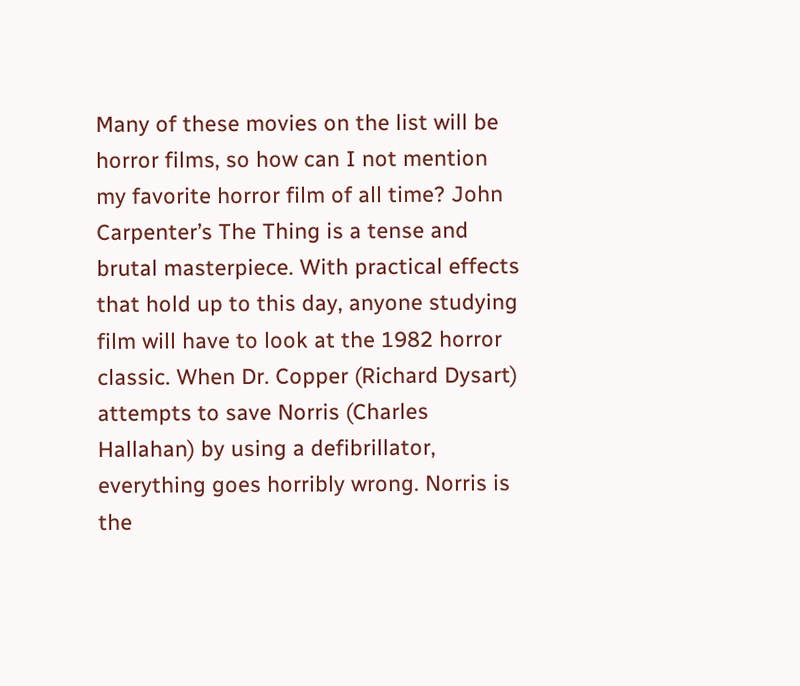Many of these movies on the list will be horror films, so how can I not mention my favorite horror film of all time? John Carpenter’s The Thing is a tense and brutal masterpiece. With practical effects that hold up to this day, anyone studying film will have to look at the 1982 horror classic. When Dr. Copper (Richard Dysart) attempts to save Norris (Charles Hallahan) by using a defibrillator, everything goes horribly wrong. Norris is the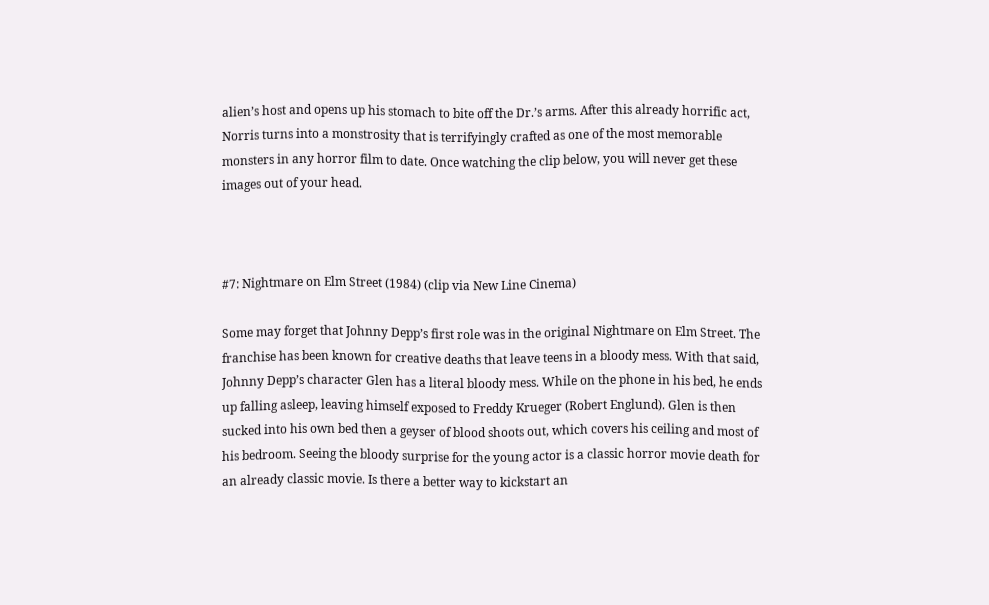alien’s host and opens up his stomach to bite off the Dr.’s arms. After this already horrific act, Norris turns into a monstrosity that is terrifyingly crafted as one of the most memorable monsters in any horror film to date. Once watching the clip below, you will never get these images out of your head.



#7: Nightmare on Elm Street (1984) (clip via New Line Cinema)

Some may forget that Johnny Depp’s first role was in the original Nightmare on Elm Street. The franchise has been known for creative deaths that leave teens in a bloody mess. With that said, Johnny Depp’s character Glen has a literal bloody mess. While on the phone in his bed, he ends up falling asleep, leaving himself exposed to Freddy Krueger (Robert Englund). Glen is then sucked into his own bed then a geyser of blood shoots out, which covers his ceiling and most of his bedroom. Seeing the bloody surprise for the young actor is a classic horror movie death for an already classic movie. Is there a better way to kickstart an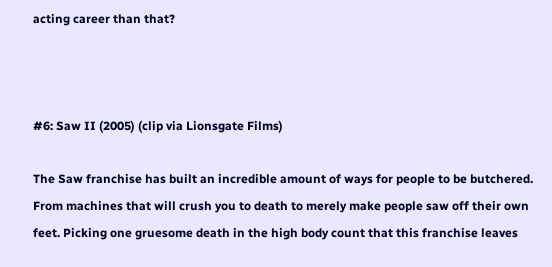acting career than that?



#6: Saw II (2005) (clip via Lionsgate Films)

The Saw franchise has built an incredible amount of ways for people to be butchered. From machines that will crush you to death to merely make people saw off their own feet. Picking one gruesome death in the high body count that this franchise leaves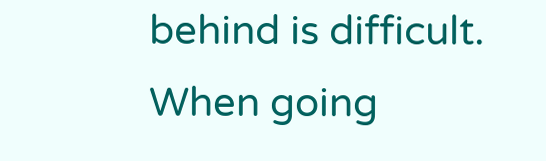behind is difficult. When going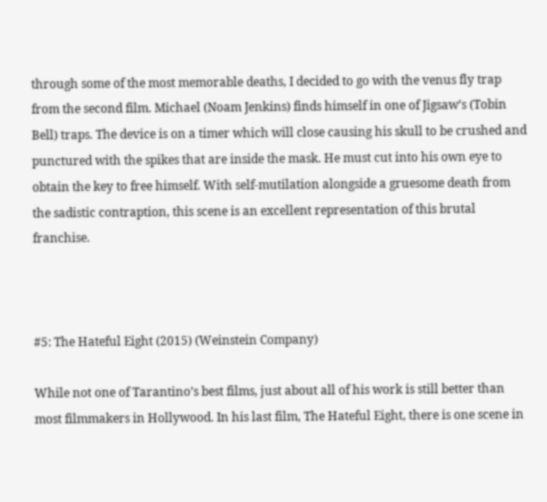through some of the most memorable deaths, I decided to go with the venus fly trap from the second film. Michael (Noam Jenkins) finds himself in one of Jigsaw’s (Tobin Bell) traps. The device is on a timer which will close causing his skull to be crushed and punctured with the spikes that are inside the mask. He must cut into his own eye to obtain the key to free himself. With self-mutilation alongside a gruesome death from the sadistic contraption, this scene is an excellent representation of this brutal franchise.



#5: The Hateful Eight (2015) (Weinstein Company)

While not one of Tarantino’s best films, just about all of his work is still better than most filmmakers in Hollywood. In his last film, The Hateful Eight, there is one scene in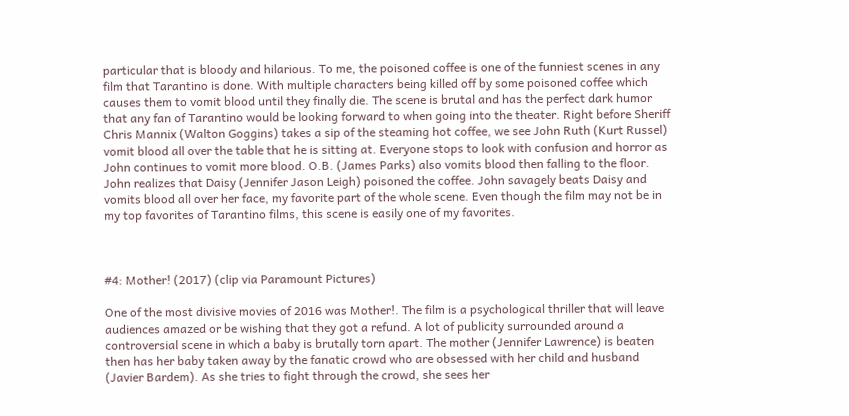particular that is bloody and hilarious. To me, the poisoned coffee is one of the funniest scenes in any film that Tarantino is done. With multiple characters being killed off by some poisoned coffee which causes them to vomit blood until they finally die. The scene is brutal and has the perfect dark humor that any fan of Tarantino would be looking forward to when going into the theater. Right before Sheriff Chris Mannix (Walton Goggins) takes a sip of the steaming hot coffee, we see John Ruth (Kurt Russel) vomit blood all over the table that he is sitting at. Everyone stops to look with confusion and horror as John continues to vomit more blood. O.B. (James Parks) also vomits blood then falling to the floor. John realizes that Daisy (Jennifer Jason Leigh) poisoned the coffee. John savagely beats Daisy and vomits blood all over her face, my favorite part of the whole scene. Even though the film may not be in my top favorites of Tarantino films, this scene is easily one of my favorites.



#4: Mother! (2017) (clip via Paramount Pictures)

One of the most divisive movies of 2016 was Mother!. The film is a psychological thriller that will leave audiences amazed or be wishing that they got a refund. A lot of publicity surrounded around a controversial scene in which a baby is brutally torn apart. The mother (Jennifer Lawrence) is beaten then has her baby taken away by the fanatic crowd who are obsessed with her child and husband (Javier Bardem). As she tries to fight through the crowd, she sees her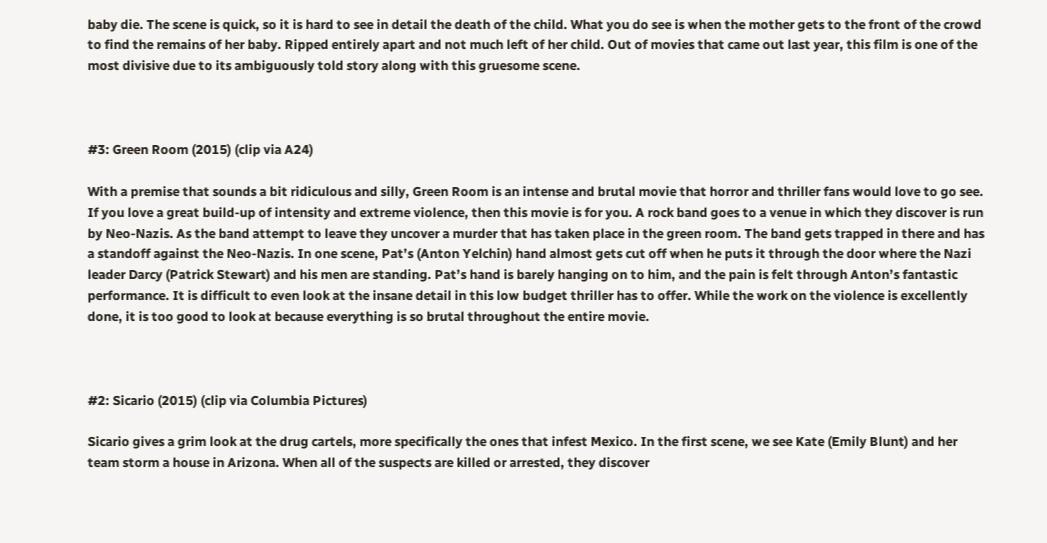baby die. The scene is quick, so it is hard to see in detail the death of the child. What you do see is when the mother gets to the front of the crowd to find the remains of her baby. Ripped entirely apart and not much left of her child. Out of movies that came out last year, this film is one of the most divisive due to its ambiguously told story along with this gruesome scene.



#3: Green Room (2015) (clip via A24)

With a premise that sounds a bit ridiculous and silly, Green Room is an intense and brutal movie that horror and thriller fans would love to go see. If you love a great build-up of intensity and extreme violence, then this movie is for you. A rock band goes to a venue in which they discover is run by Neo-Nazis. As the band attempt to leave they uncover a murder that has taken place in the green room. The band gets trapped in there and has a standoff against the Neo-Nazis. In one scene, Pat’s (Anton Yelchin) hand almost gets cut off when he puts it through the door where the Nazi leader Darcy (Patrick Stewart) and his men are standing. Pat’s hand is barely hanging on to him, and the pain is felt through Anton’s fantastic performance. It is difficult to even look at the insane detail in this low budget thriller has to offer. While the work on the violence is excellently done, it is too good to look at because everything is so brutal throughout the entire movie.



#2: Sicario (2015) (clip via Columbia Pictures)

Sicario gives a grim look at the drug cartels, more specifically the ones that infest Mexico. In the first scene, we see Kate (Emily Blunt) and her team storm a house in Arizona. When all of the suspects are killed or arrested, they discover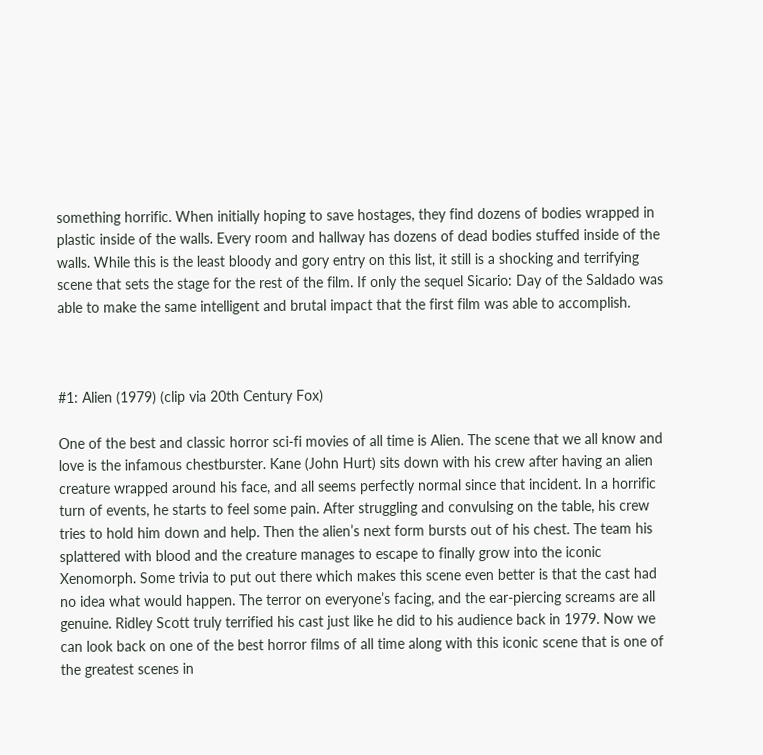something horrific. When initially hoping to save hostages, they find dozens of bodies wrapped in plastic inside of the walls. Every room and hallway has dozens of dead bodies stuffed inside of the walls. While this is the least bloody and gory entry on this list, it still is a shocking and terrifying scene that sets the stage for the rest of the film. If only the sequel Sicario: Day of the Saldado was able to make the same intelligent and brutal impact that the first film was able to accomplish.



#1: Alien (1979) (clip via 20th Century Fox)

One of the best and classic horror sci-fi movies of all time is Alien. The scene that we all know and love is the infamous chestburster. Kane (John Hurt) sits down with his crew after having an alien creature wrapped around his face, and all seems perfectly normal since that incident. In a horrific turn of events, he starts to feel some pain. After struggling and convulsing on the table, his crew tries to hold him down and help. Then the alien’s next form bursts out of his chest. The team his splattered with blood and the creature manages to escape to finally grow into the iconic Xenomorph. Some trivia to put out there which makes this scene even better is that the cast had no idea what would happen. The terror on everyone’s facing, and the ear-piercing screams are all genuine. Ridley Scott truly terrified his cast just like he did to his audience back in 1979. Now we can look back on one of the best horror films of all time along with this iconic scene that is one of the greatest scenes in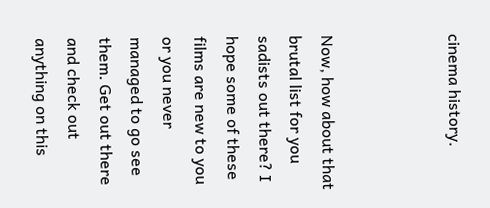cinema history.



Now, how about that brutal list for you sadists out there? I hope some of these films are new to you or you never managed to go see them. Get out there and check out anything on this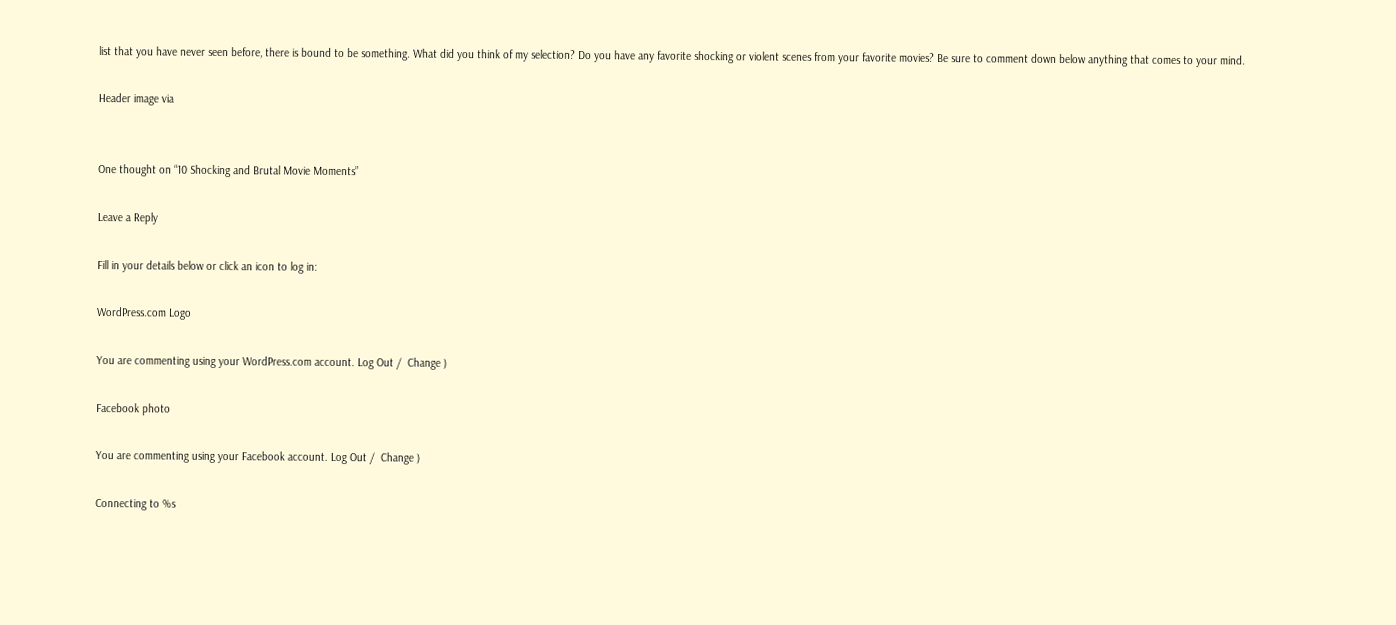list that you have never seen before, there is bound to be something. What did you think of my selection? Do you have any favorite shocking or violent scenes from your favorite movies? Be sure to comment down below anything that comes to your mind.

Header image via


One thought on “10 Shocking and Brutal Movie Moments”

Leave a Reply

Fill in your details below or click an icon to log in:

WordPress.com Logo

You are commenting using your WordPress.com account. Log Out /  Change )

Facebook photo

You are commenting using your Facebook account. Log Out /  Change )

Connecting to %s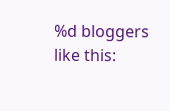%d bloggers like this: